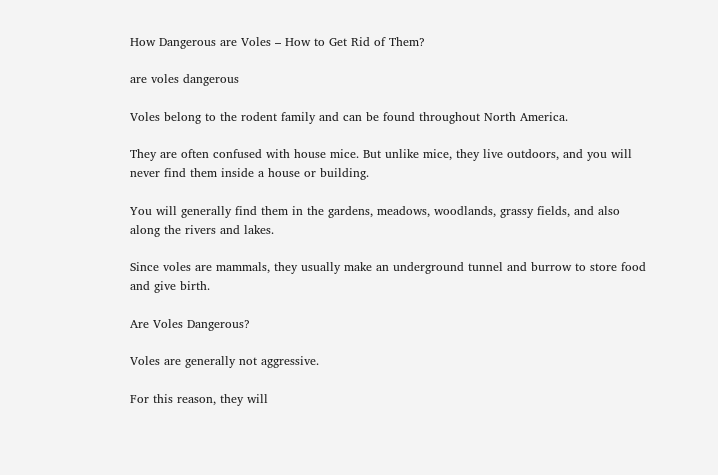How Dangerous are Voles – How to Get Rid of Them?

are voles dangerous

Voles belong to the rodent family and can be found throughout North America.

They are often confused with house mice. But unlike mice, they live outdoors, and you will never find them inside a house or building.

You will generally find them in the gardens, meadows, woodlands, grassy fields, and also along the rivers and lakes.

Since voles are mammals, they usually make an underground tunnel and burrow to store food and give birth.

Are Voles Dangerous?

Voles are generally not aggressive.

For this reason, they will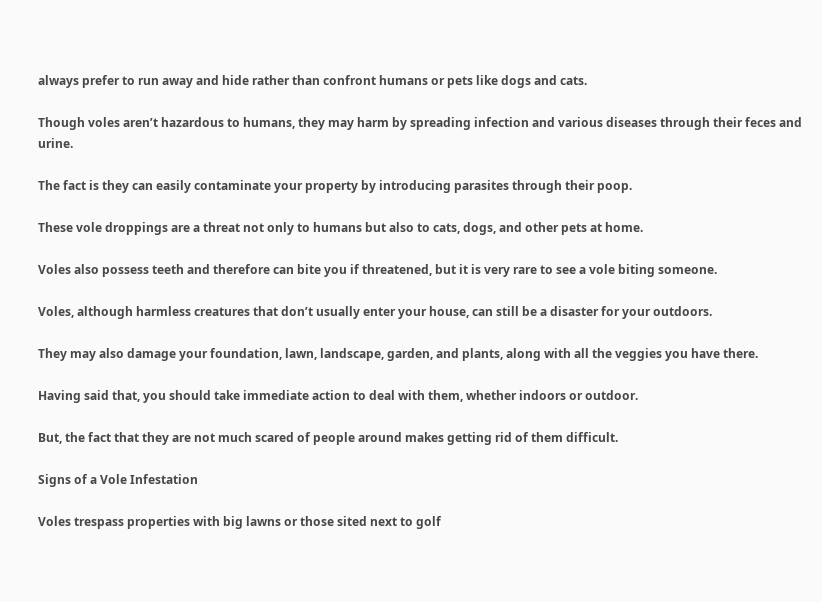always prefer to run away and hide rather than confront humans or pets like dogs and cats.

Though voles aren’t hazardous to humans, they may harm by spreading infection and various diseases through their feces and urine.

The fact is they can easily contaminate your property by introducing parasites through their poop.

These vole droppings are a threat not only to humans but also to cats, dogs, and other pets at home.

Voles also possess teeth and therefore can bite you if threatened, but it is very rare to see a vole biting someone.

Voles, although harmless creatures that don’t usually enter your house, can still be a disaster for your outdoors.

They may also damage your foundation, lawn, landscape, garden, and plants, along with all the veggies you have there.

Having said that, you should take immediate action to deal with them, whether indoors or outdoor.

But, the fact that they are not much scared of people around makes getting rid of them difficult.

Signs of a Vole Infestation

Voles trespass properties with big lawns or those sited next to golf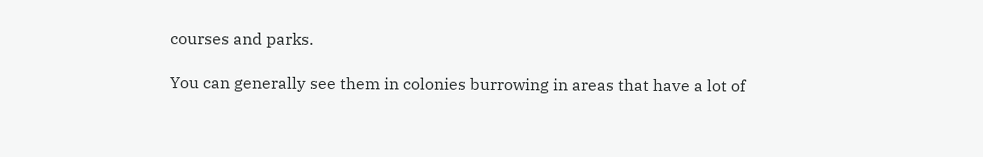courses and parks.

You can generally see them in colonies burrowing in areas that have a lot of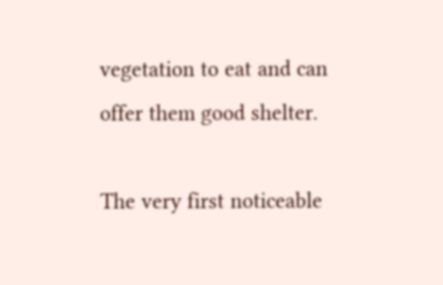vegetation to eat and can offer them good shelter.

The very first noticeable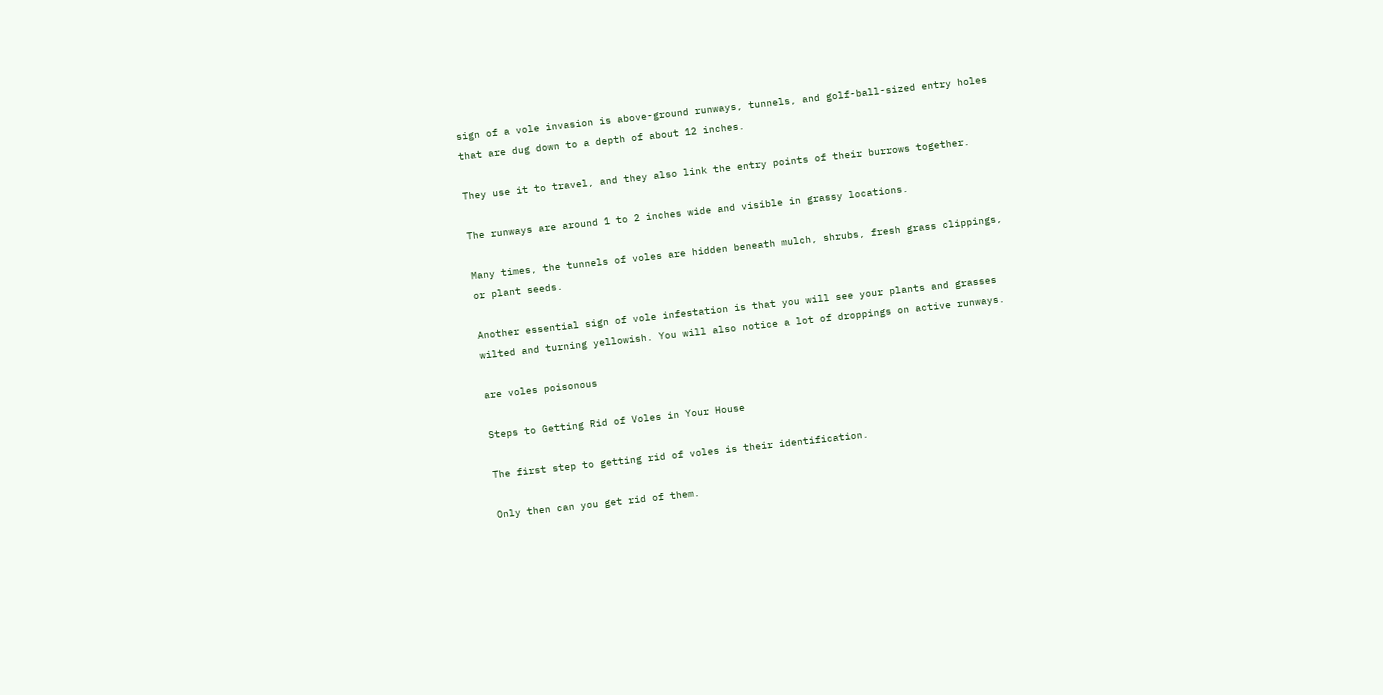sign of a vole invasion is above-ground runways, tunnels, and golf-ball-sized entry holes that are dug down to a depth of about 12 inches.

They use it to travel, and they also link the entry points of their burrows together.

The runways are around 1 to 2 inches wide and visible in grassy locations.

Many times, the tunnels of voles are hidden beneath mulch, shrubs, fresh grass clippings, or plant seeds.

Another essential sign of vole infestation is that you will see your plants and grasses wilted and turning yellowish. You will also notice a lot of droppings on active runways.

are voles poisonous

Steps to Getting Rid of Voles in Your House

The first step to getting rid of voles is their identification.

Only then can you get rid of them.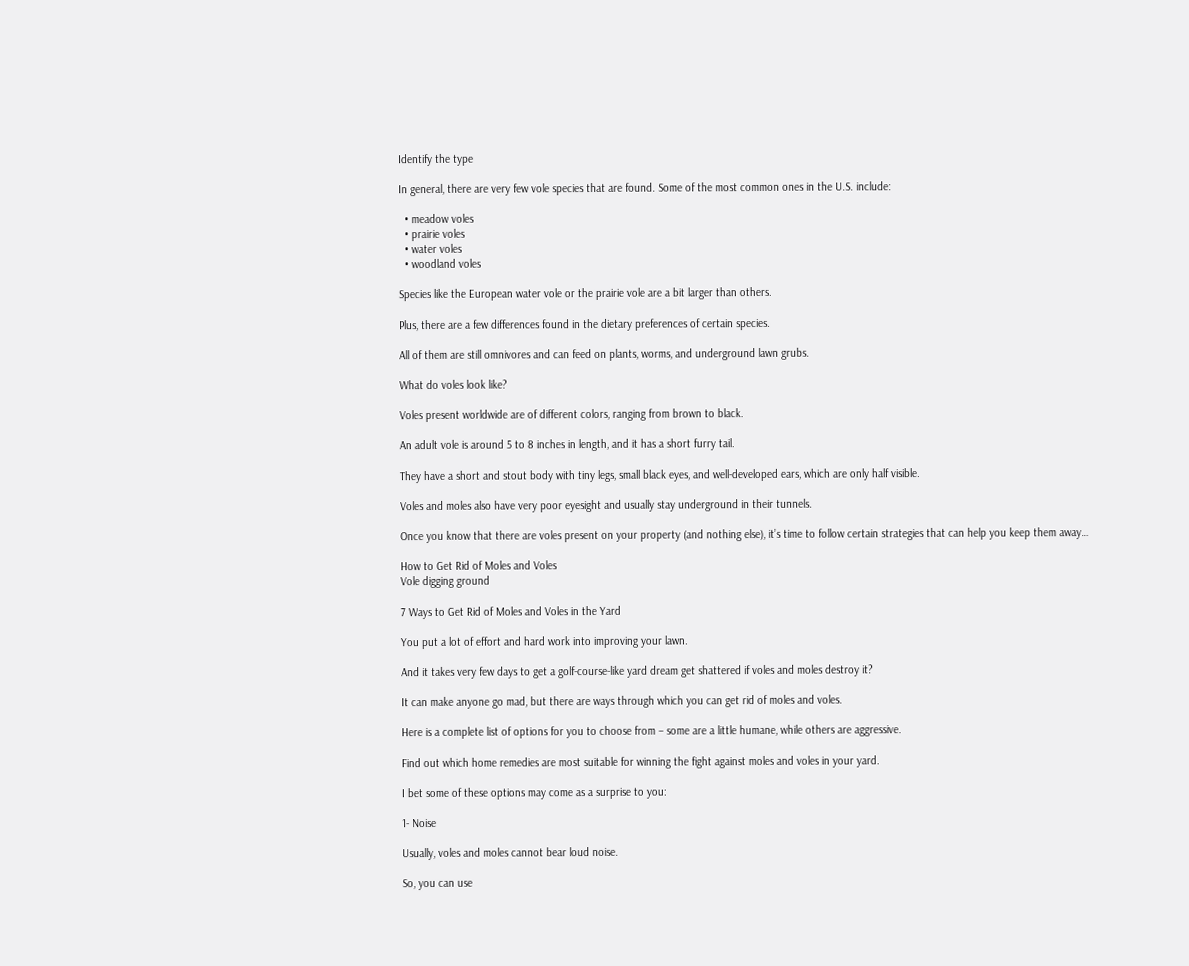Identify the type

In general, there are very few vole species that are found. Some of the most common ones in the U.S. include:

  • meadow voles
  • prairie voles
  • water voles
  • woodland voles

Species like the European water vole or the prairie vole are a bit larger than others.

Plus, there are a few differences found in the dietary preferences of certain species.

All of them are still omnivores and can feed on plants, worms, and underground lawn grubs.

What do voles look like?

Voles present worldwide are of different colors, ranging from brown to black.

An adult vole is around 5 to 8 inches in length, and it has a short furry tail.

They have a short and stout body with tiny legs, small black eyes, and well-developed ears, which are only half visible.

Voles and moles also have very poor eyesight and usually stay underground in their tunnels.

Once you know that there are voles present on your property (and nothing else), it’s time to follow certain strategies that can help you keep them away…

How to Get Rid of Moles and Voles
Vole digging ground

7 Ways to Get Rid of Moles and Voles in the Yard

You put a lot of effort and hard work into improving your lawn.

And it takes very few days to get a golf-course-like yard dream get shattered if voles and moles destroy it?

It can make anyone go mad, but there are ways through which you can get rid of moles and voles.

Here is a complete list of options for you to choose from – some are a little humane, while others are aggressive.

Find out which home remedies are most suitable for winning the fight against moles and voles in your yard.

I bet some of these options may come as a surprise to you:

1- Noise

Usually, voles and moles cannot bear loud noise.

So, you can use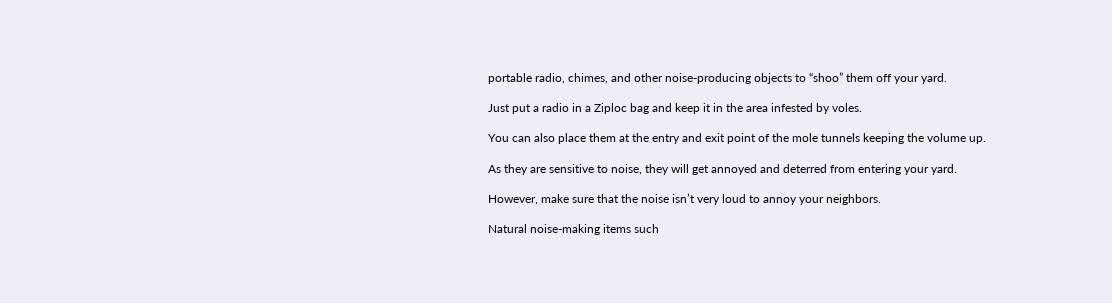portable radio, chimes, and other noise-producing objects to “shoo” them off your yard.

Just put a radio in a Ziploc bag and keep it in the area infested by voles.

You can also place them at the entry and exit point of the mole tunnels keeping the volume up.

As they are sensitive to noise, they will get annoyed and deterred from entering your yard.

However, make sure that the noise isn’t very loud to annoy your neighbors.

Natural noise-making items such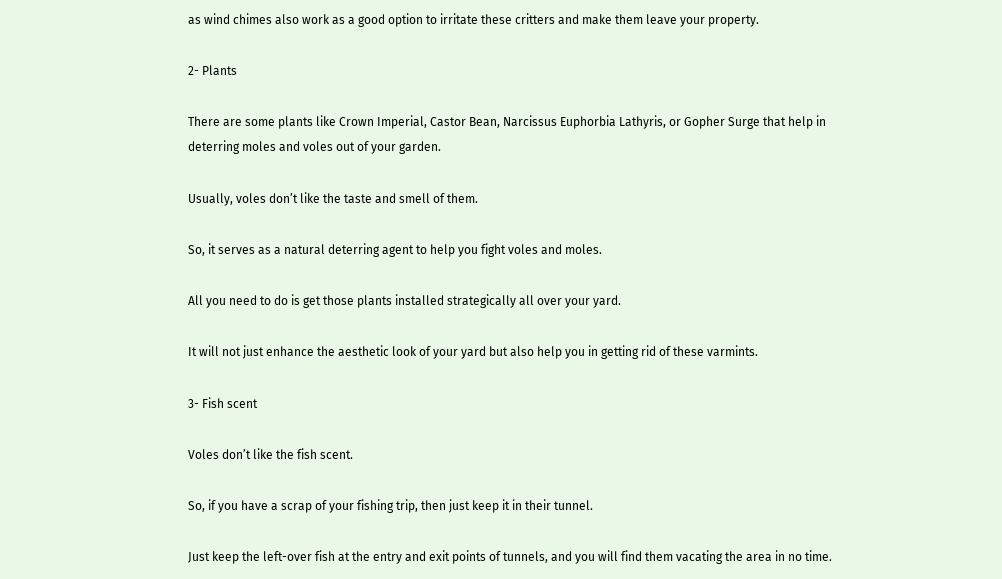as wind chimes also work as a good option to irritate these critters and make them leave your property.

2- Plants

There are some plants like Crown Imperial, Castor Bean, Narcissus Euphorbia Lathyris, or Gopher Surge that help in deterring moles and voles out of your garden.

Usually, voles don’t like the taste and smell of them.

So, it serves as a natural deterring agent to help you fight voles and moles.

All you need to do is get those plants installed strategically all over your yard.

It will not just enhance the aesthetic look of your yard but also help you in getting rid of these varmints.

3- Fish scent

Voles don’t like the fish scent.

So, if you have a scrap of your fishing trip, then just keep it in their tunnel.

Just keep the left-over fish at the entry and exit points of tunnels, and you will find them vacating the area in no time.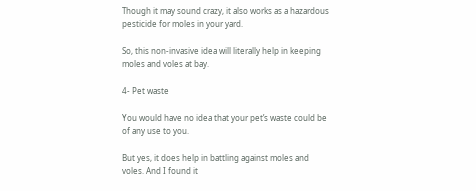Though it may sound crazy, it also works as a hazardous pesticide for moles in your yard.

So, this non-invasive idea will literally help in keeping moles and voles at bay.

4- Pet waste

You would have no idea that your pet’s waste could be of any use to you.

But yes, it does help in battling against moles and voles. And I found it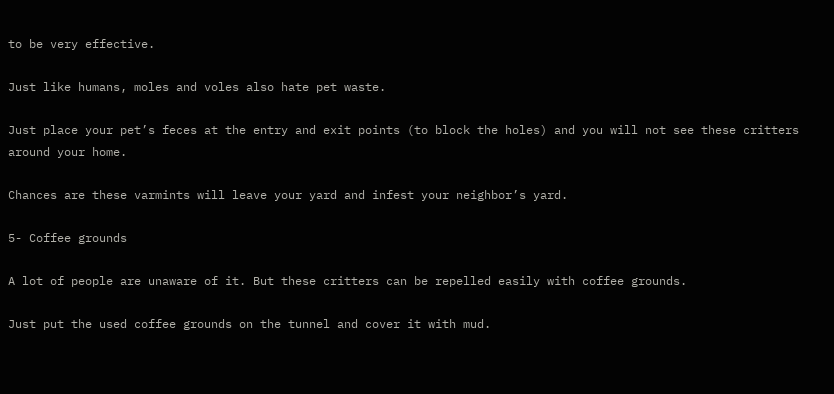to be very effective.

Just like humans, moles and voles also hate pet waste.

Just place your pet’s feces at the entry and exit points (to block the holes) and you will not see these critters around your home.

Chances are these varmints will leave your yard and infest your neighbor’s yard.

5- Coffee grounds

A lot of people are unaware of it. But these critters can be repelled easily with coffee grounds.

Just put the used coffee grounds on the tunnel and cover it with mud.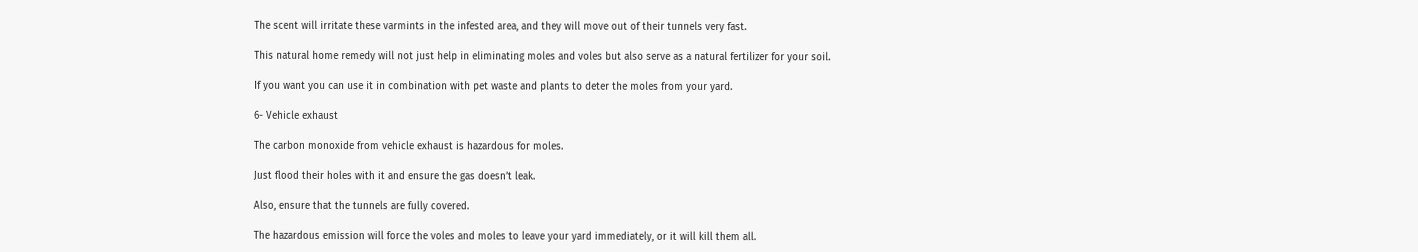The scent will irritate these varmints in the infested area, and they will move out of their tunnels very fast.

This natural home remedy will not just help in eliminating moles and voles but also serve as a natural fertilizer for your soil.

If you want you can use it in combination with pet waste and plants to deter the moles from your yard.

6- Vehicle exhaust

The carbon monoxide from vehicle exhaust is hazardous for moles.

Just flood their holes with it and ensure the gas doesn’t leak.

Also, ensure that the tunnels are fully covered.

The hazardous emission will force the voles and moles to leave your yard immediately, or it will kill them all.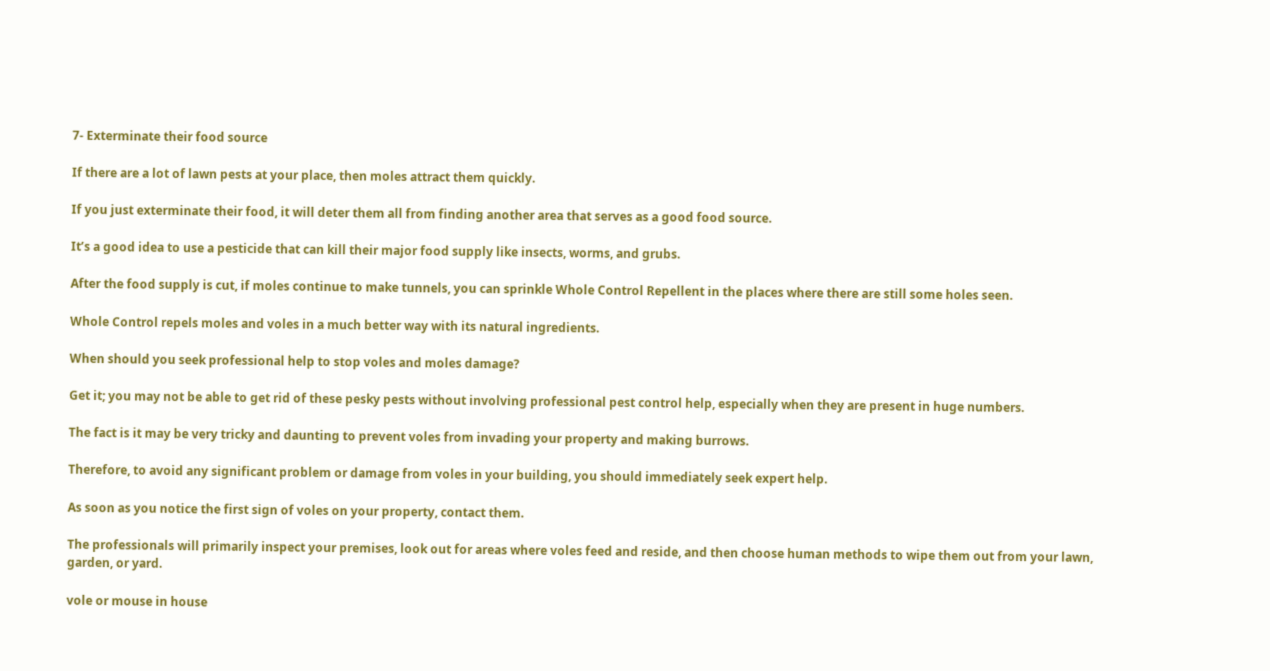7- Exterminate their food source

If there are a lot of lawn pests at your place, then moles attract them quickly.

If you just exterminate their food, it will deter them all from finding another area that serves as a good food source.

It’s a good idea to use a pesticide that can kill their major food supply like insects, worms, and grubs.

After the food supply is cut, if moles continue to make tunnels, you can sprinkle Whole Control Repellent in the places where there are still some holes seen.

Whole Control repels moles and voles in a much better way with its natural ingredients.

When should you seek professional help to stop voles and moles damage?

Get it; you may not be able to get rid of these pesky pests without involving professional pest control help, especially when they are present in huge numbers.

The fact is it may be very tricky and daunting to prevent voles from invading your property and making burrows.

Therefore, to avoid any significant problem or damage from voles in your building, you should immediately seek expert help.

As soon as you notice the first sign of voles on your property, contact them.

The professionals will primarily inspect your premises, look out for areas where voles feed and reside, and then choose human methods to wipe them out from your lawn, garden, or yard.

vole or mouse in house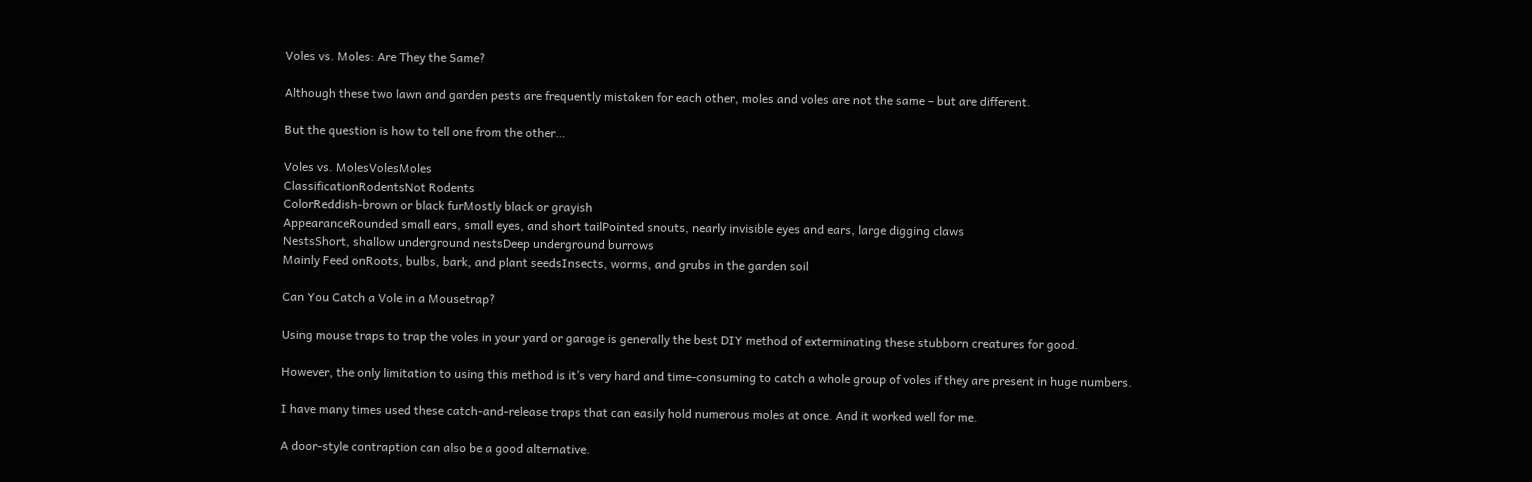Voles vs. Moles: Are They the Same?

Although these two lawn and garden pests are frequently mistaken for each other, moles and voles are not the same – but are different.

But the question is how to tell one from the other…

Voles vs. MolesVolesMoles
ClassificationRodentsNot Rodents
ColorReddish-brown or black furMostly black or grayish
AppearanceRounded small ears, small eyes, and short tailPointed snouts, nearly invisible eyes and ears, large digging claws
NestsShort, shallow underground nestsDeep underground burrows
Mainly Feed onRoots, bulbs, bark, and plant seedsInsects, worms, and grubs in the garden soil

Can You Catch a Vole in a Mousetrap?

Using mouse traps to trap the voles in your yard or garage is generally the best DIY method of exterminating these stubborn creatures for good.

However, the only limitation to using this method is it’s very hard and time-consuming to catch a whole group of voles if they are present in huge numbers.

I have many times used these catch-and-release traps that can easily hold numerous moles at once. And it worked well for me.

A door-style contraption can also be a good alternative.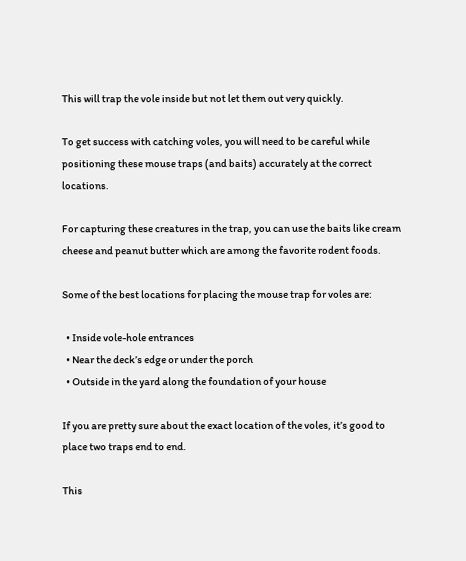This will trap the vole inside but not let them out very quickly.

To get success with catching voles, you will need to be careful while positioning these mouse traps (and baits) accurately at the correct locations.

For capturing these creatures in the trap, you can use the baits like cream cheese and peanut butter which are among the favorite rodent foods.

Some of the best locations for placing the mouse trap for voles are:

  • Inside vole-hole entrances
  • Near the deck’s edge or under the porch
  • Outside in the yard along the foundation of your house

If you are pretty sure about the exact location of the voles, it’s good to place two traps end to end.

This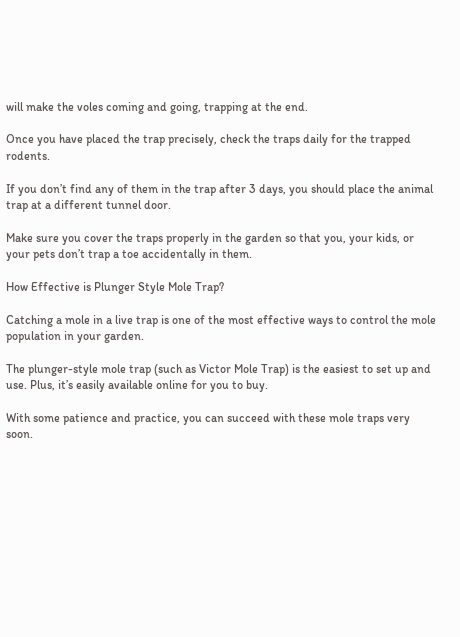will make the voles coming and going, trapping at the end.

Once you have placed the trap precisely, check the traps daily for the trapped rodents.

If you don’t find any of them in the trap after 3 days, you should place the animal trap at a different tunnel door.

Make sure you cover the traps properly in the garden so that you, your kids, or your pets don’t trap a toe accidentally in them.

How Effective is Plunger Style Mole Trap?

Catching a mole in a live trap is one of the most effective ways to control the mole population in your garden.

The plunger-style mole trap (such as Victor Mole Trap) is the easiest to set up and use. Plus, it’s easily available online for you to buy.

With some patience and practice, you can succeed with these mole traps very soon.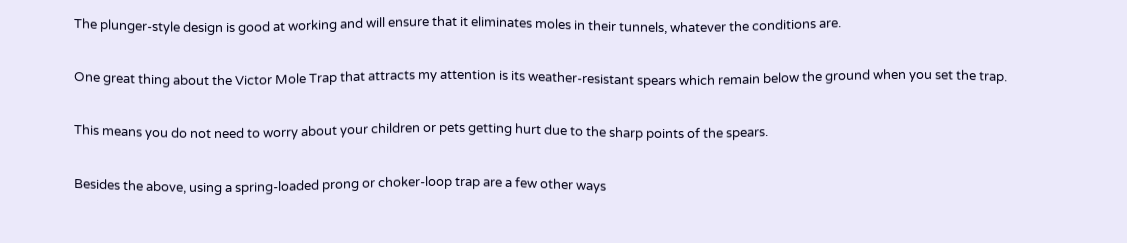The plunger-style design is good at working and will ensure that it eliminates moles in their tunnels, whatever the conditions are.

One great thing about the Victor Mole Trap that attracts my attention is its weather-resistant spears which remain below the ground when you set the trap.

This means you do not need to worry about your children or pets getting hurt due to the sharp points of the spears.

Besides the above, using a spring-loaded prong or choker-loop trap are a few other ways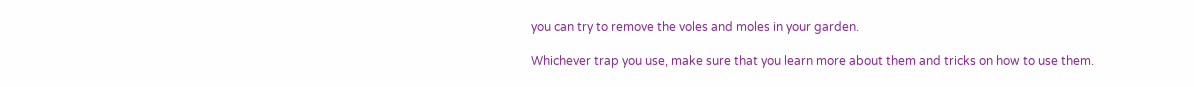you can try to remove the voles and moles in your garden.

Whichever trap you use, make sure that you learn more about them and tricks on how to use them.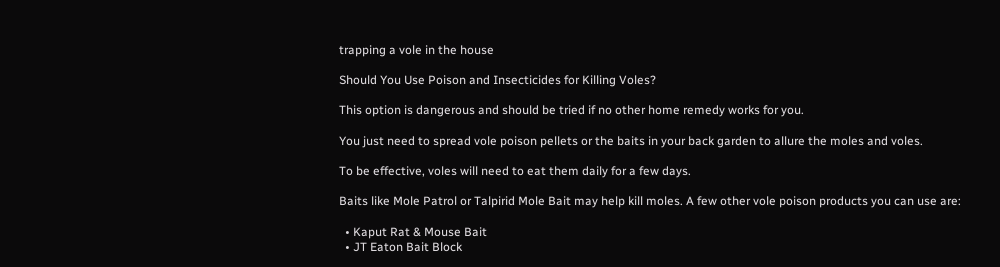trapping a vole in the house

Should You Use Poison and Insecticides for Killing Voles?

This option is dangerous and should be tried if no other home remedy works for you.

You just need to spread vole poison pellets or the baits in your back garden to allure the moles and voles.

To be effective, voles will need to eat them daily for a few days.

Baits like Mole Patrol or Talpirid Mole Bait may help kill moles. A few other vole poison products you can use are:

  • Kaput Rat & Mouse Bait
  • JT Eaton Bait Block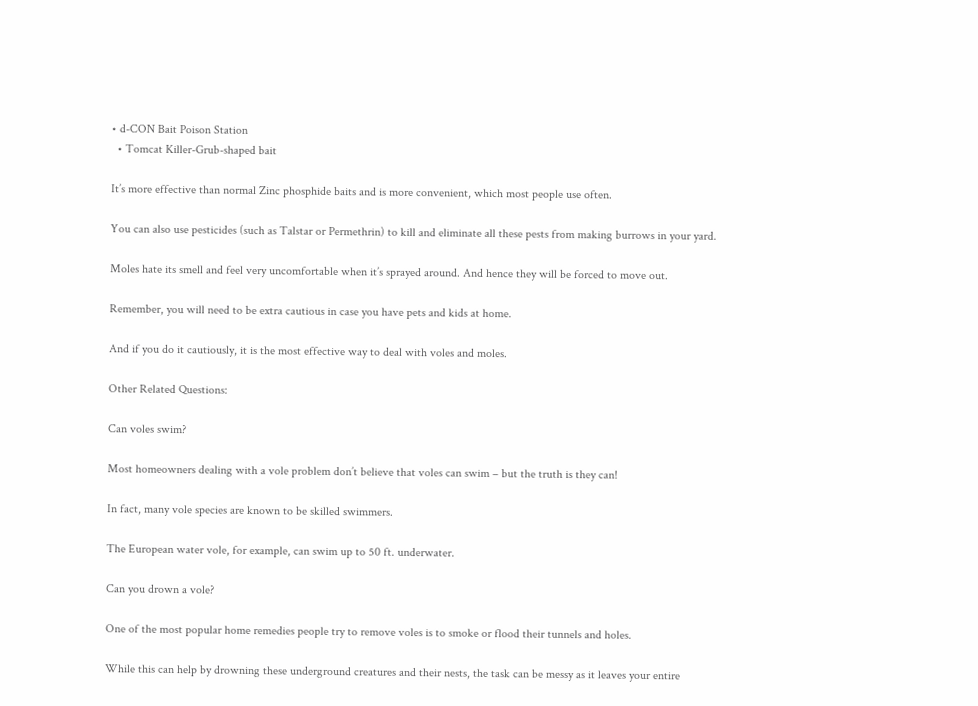• d-CON Bait Poison Station
  • Tomcat Killer-Grub-shaped bait

It’s more effective than normal Zinc phosphide baits and is more convenient, which most people use often.

You can also use pesticides (such as Talstar or Permethrin) to kill and eliminate all these pests from making burrows in your yard.

Moles hate its smell and feel very uncomfortable when it’s sprayed around. And hence they will be forced to move out.

Remember, you will need to be extra cautious in case you have pets and kids at home.

And if you do it cautiously, it is the most effective way to deal with voles and moles.

Other Related Questions:

Can voles swim?

Most homeowners dealing with a vole problem don’t believe that voles can swim – but the truth is they can!

In fact, many vole species are known to be skilled swimmers.

The European water vole, for example, can swim up to 50 ft. underwater.

Can you drown a vole?

One of the most popular home remedies people try to remove voles is to smoke or flood their tunnels and holes.

While this can help by drowning these underground creatures and their nests, the task can be messy as it leaves your entire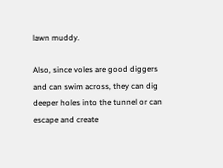lawn muddy.

Also, since voles are good diggers and can swim across, they can dig deeper holes into the tunnel or can escape and create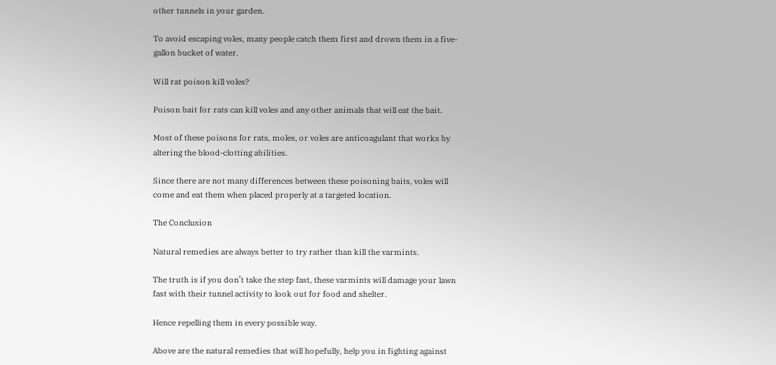other tunnels in your garden.

To avoid escaping voles, many people catch them first and drown them in a five-gallon bucket of water.

Will rat poison kill voles?

Poison bait for rats can kill voles and any other animals that will eat the bait.

Most of these poisons for rats, moles, or voles are anticoagulant that works by altering the blood-clotting abilities.

Since there are not many differences between these poisoning baits, voles will come and eat them when placed properly at a targeted location.

The Conclusion

Natural remedies are always better to try rather than kill the varmints.

The truth is if you don’t take the step fast, these varmints will damage your lawn fast with their tunnel activity to look out for food and shelter.

Hence repelling them in every possible way.

Above are the natural remedies that will hopefully, help you in fighting against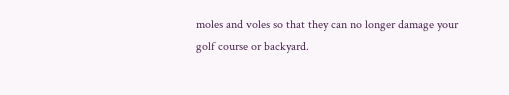moles and voles so that they can no longer damage your golf course or backyard.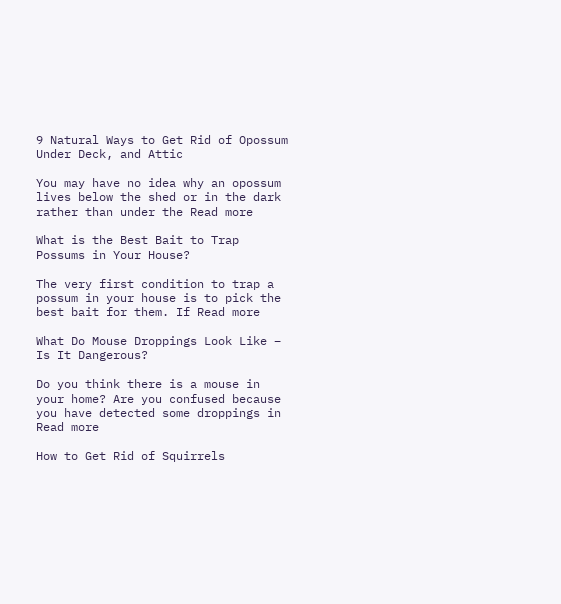9 Natural Ways to Get Rid of Opossum Under Deck, and Attic

You may have no idea why an opossum lives below the shed or in the dark rather than under the Read more

What is the Best Bait to Trap Possums in Your House?

The very first condition to trap a possum in your house is to pick the best bait for them. If Read more

What Do Mouse Droppings Look Like – Is It Dangerous?

Do you think there is a mouse in your home? Are you confused because you have detected some droppings in Read more

How to Get Rid of Squirrels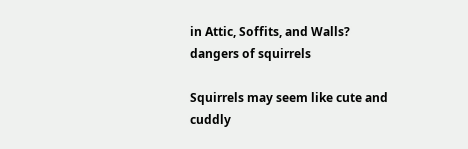in Attic, Soffits, and Walls?
dangers of squirrels

Squirrels may seem like cute and cuddly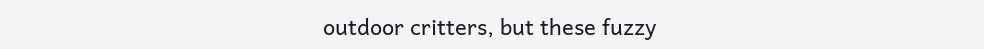outdoor critters, but these fuzzy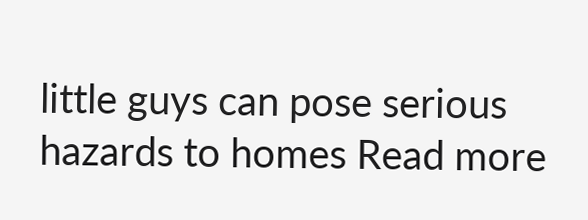little guys can pose serious hazards to homes Read more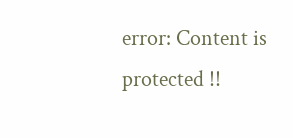error: Content is protected !!